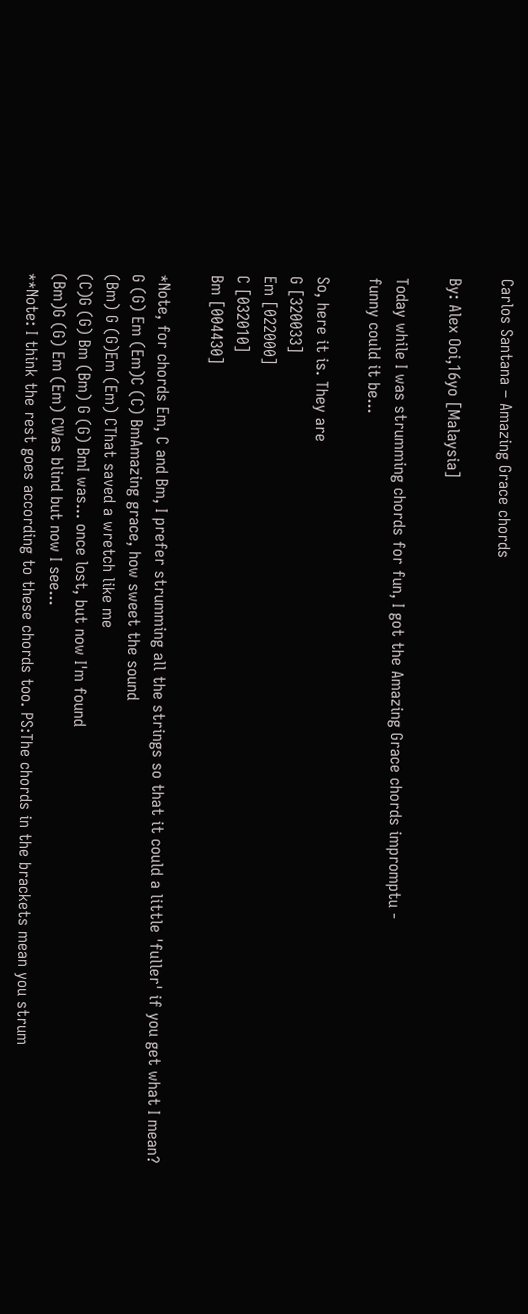Carlos Santana – Amazing Grace chords

By: Alex Ooi,16yo [Malaysia]

Today while I was strumming chords for fun, I got the Amazing Grace chords impromptu -
funny could it be...

So, here it is. They are
G [320033]
Em [022000]
C [032010]
Bm [004430]

*Note, for chords Em, C and Bm, I prefer strumming all the strings so that it could a little 'fuller' if you get what I mean?
G (G) Em (Em)C (C) BmAmazing grace, how sweet the sound
(Bm) G (G)Em (Em) CThat saved a wretch like me
(C)G (G) Bm (Bm) G (G) BmI was... once lost, but now I'm found
(Bm)G (G) Em (Em) CWas blind but now I see...
**Note: I think the rest goes according to these chords too. PS:The chords in the brackets mean you strum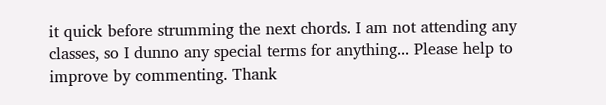it quick before strumming the next chords. I am not attending any classes, so I dunno any special terms for anything... Please help to improve by commenting. Thank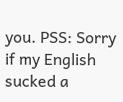you. PSS: Sorry if my English sucked a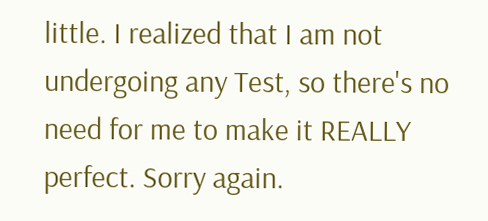little. I realized that I am not undergoing any Test, so there's no need for me to make it REALLY perfect. Sorry again.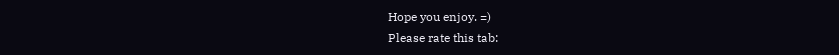Hope you enjoy. =)
Please rate this tab: